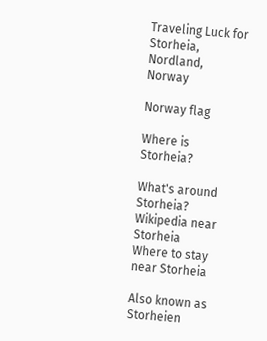Traveling Luck for Storheia, Nordland, Norway

Norway flag

Where is Storheia?

What's around Storheia?
Wikipedia near Storheia
Where to stay near Storheia

Also known as Storheien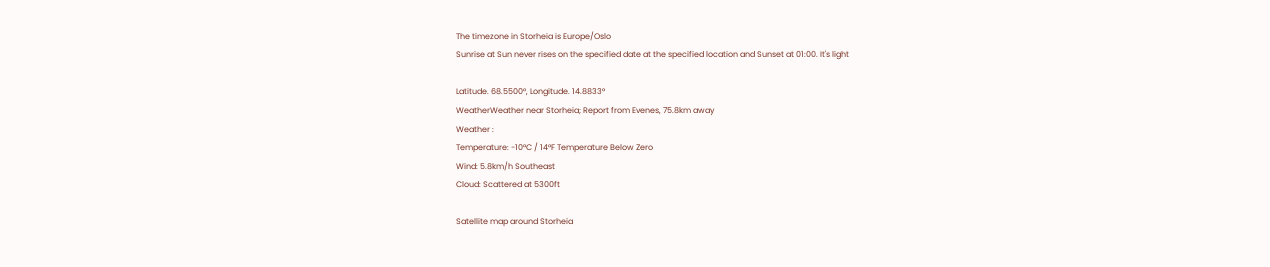The timezone in Storheia is Europe/Oslo
Sunrise at Sun never rises on the specified date at the specified location and Sunset at 01:00. It's light

Latitude. 68.5500°, Longitude. 14.8833°
WeatherWeather near Storheia; Report from Evenes, 75.8km away
Weather :
Temperature: -10°C / 14°F Temperature Below Zero
Wind: 5.8km/h Southeast
Cloud: Scattered at 5300ft

Satellite map around Storheia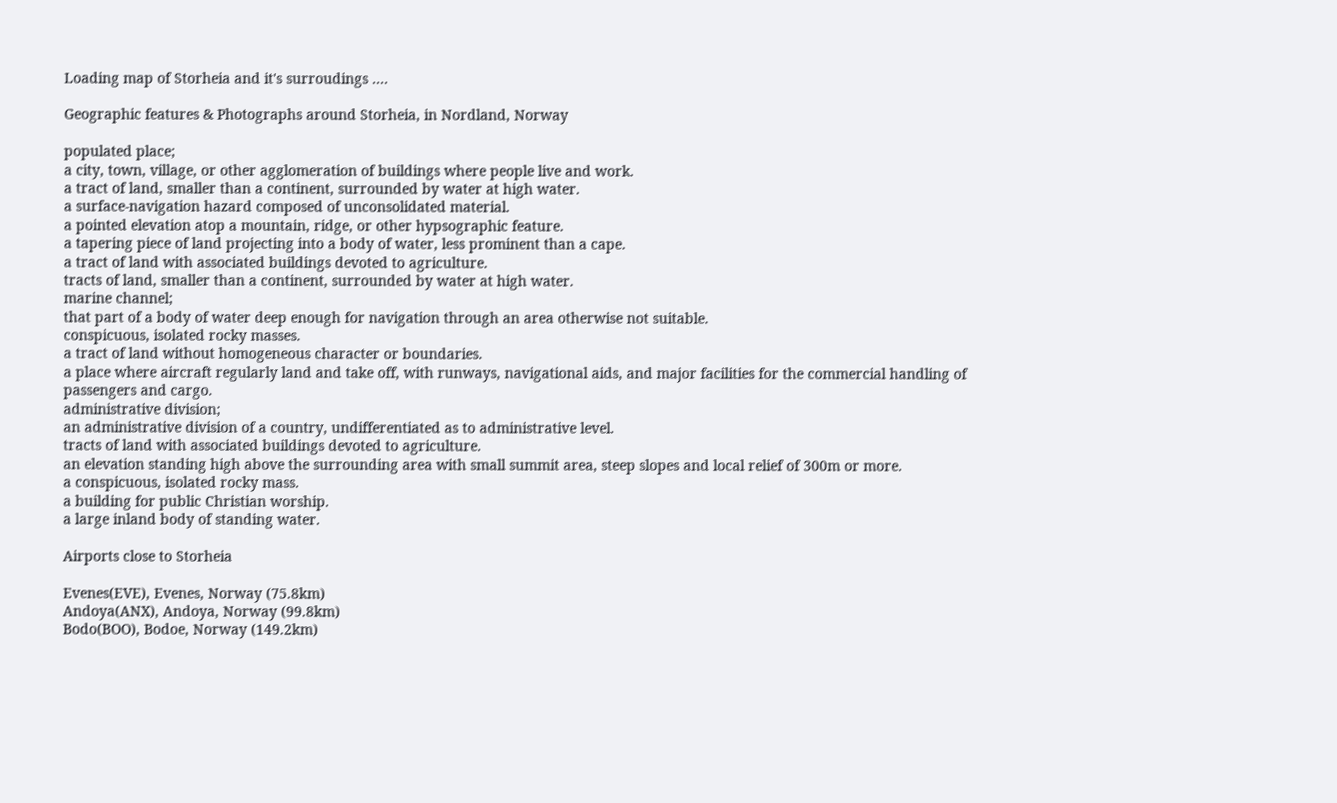Loading map of Storheia and it's surroudings ....

Geographic features & Photographs around Storheia, in Nordland, Norway

populated place;
a city, town, village, or other agglomeration of buildings where people live and work.
a tract of land, smaller than a continent, surrounded by water at high water.
a surface-navigation hazard composed of unconsolidated material.
a pointed elevation atop a mountain, ridge, or other hypsographic feature.
a tapering piece of land projecting into a body of water, less prominent than a cape.
a tract of land with associated buildings devoted to agriculture.
tracts of land, smaller than a continent, surrounded by water at high water.
marine channel;
that part of a body of water deep enough for navigation through an area otherwise not suitable.
conspicuous, isolated rocky masses.
a tract of land without homogeneous character or boundaries.
a place where aircraft regularly land and take off, with runways, navigational aids, and major facilities for the commercial handling of passengers and cargo.
administrative division;
an administrative division of a country, undifferentiated as to administrative level.
tracts of land with associated buildings devoted to agriculture.
an elevation standing high above the surrounding area with small summit area, steep slopes and local relief of 300m or more.
a conspicuous, isolated rocky mass.
a building for public Christian worship.
a large inland body of standing water.

Airports close to Storheia

Evenes(EVE), Evenes, Norway (75.8km)
Andoya(ANX), Andoya, Norway (99.8km)
Bodo(BOO), Bodoe, Norway (149.2km)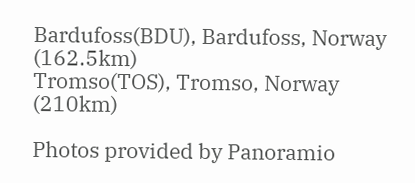Bardufoss(BDU), Bardufoss, Norway (162.5km)
Tromso(TOS), Tromso, Norway (210km)

Photos provided by Panoramio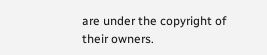are under the copyright of their owners.